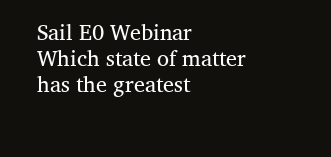Sail E0 Webinar
Which state of matter has the greatest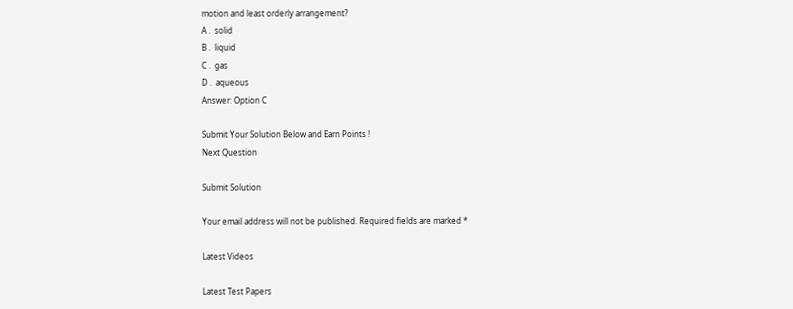motion and least orderly arrangement?
A .  solid
B .  liquid
C .  gas
D .  aqueous
Answer: Option C

Submit Your Solution Below and Earn Points !
Next Question

Submit Solution

Your email address will not be published. Required fields are marked *

Latest Videos

Latest Test Papers